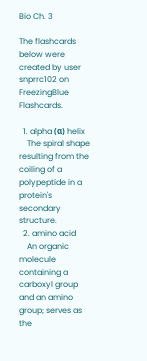Bio Ch. 3

The flashcards below were created by user snprrc102 on FreezingBlue Flashcards.

  1. alpha (α) helix
    The spiral shape resulting from the coiling of a polypeptide in a protein's secondary structure.
  2. amino acid
    An organic molecule containing a carboxyl group and an amino group; serves as the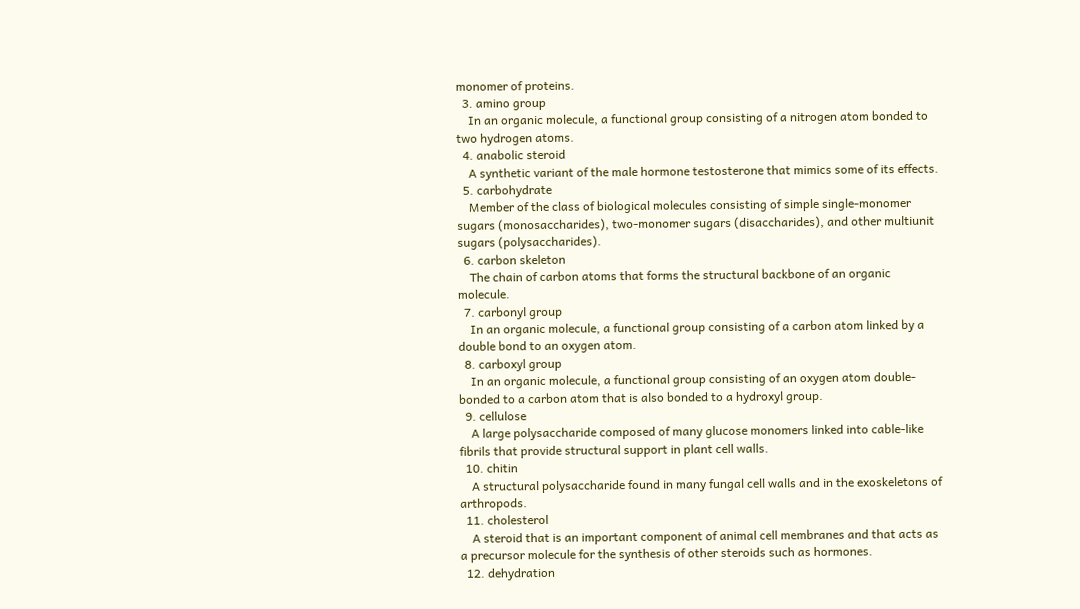monomer of proteins.
  3. amino group
    In an organic molecule, a functional group consisting of a nitrogen atom bonded to two hydrogen atoms.
  4. anabolic steroid
    A synthetic variant of the male hormone testosterone that mimics some of its effects.
  5. carbohydrate
    Member of the class of biological molecules consisting of simple single-monomer sugars (monosaccharides), two-monomer sugars (disaccharides), and other multiunit sugars (polysaccharides).
  6. carbon skeleton
    The chain of carbon atoms that forms the structural backbone of an organic molecule.
  7. carbonyl group
    In an organic molecule, a functional group consisting of a carbon atom linked by a double bond to an oxygen atom.
  8. carboxyl group
    In an organic molecule, a functional group consisting of an oxygen atom double-bonded to a carbon atom that is also bonded to a hydroxyl group.
  9. cellulose
    A large polysaccharide composed of many glucose monomers linked into cable-like fibrils that provide structural support in plant cell walls.
  10. chitin
    A structural polysaccharide found in many fungal cell walls and in the exoskeletons of arthropods.
  11. cholesterol
    A steroid that is an important component of animal cell membranes and that acts as a precursor molecule for the synthesis of other steroids such as hormones.
  12. dehydration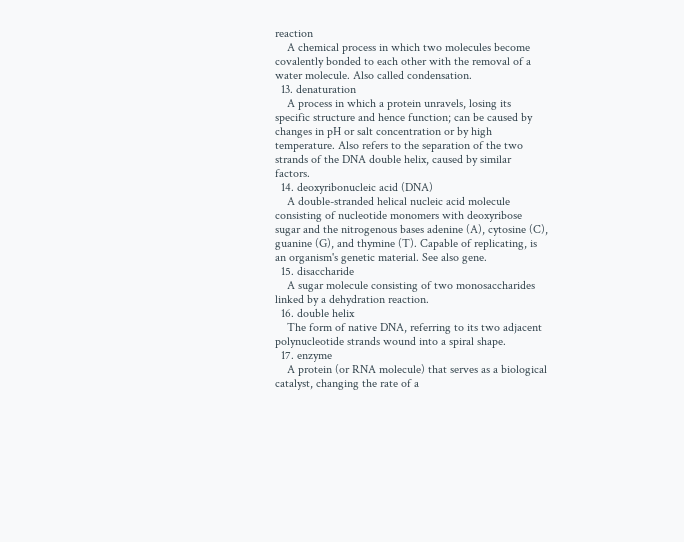reaction
    A chemical process in which two molecules become covalently bonded to each other with the removal of a water molecule. Also called condensation.
  13. denaturation
    A process in which a protein unravels, losing its specific structure and hence function; can be caused by changes in pH or salt concentration or by high temperature. Also refers to the separation of the two strands of the DNA double helix, caused by similar factors.
  14. deoxyribonucleic acid (DNA)
    A double-stranded helical nucleic acid molecule consisting of nucleotide monomers with deoxyribose sugar and the nitrogenous bases adenine (A), cytosine (C), guanine (G), and thymine (T). Capable of replicating, is an organism's genetic material. See also gene.
  15. disaccharide
    A sugar molecule consisting of two monosaccharides linked by a dehydration reaction.
  16. double helix
    The form of native DNA, referring to its two adjacent polynucleotide strands wound into a spiral shape.
  17. enzyme
    A protein (or RNA molecule) that serves as a biological catalyst, changing the rate of a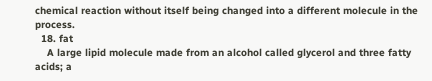chemical reaction without itself being changed into a different molecule in the process.
  18. fat
    A large lipid molecule made from an alcohol called glycerol and three fatty acids; a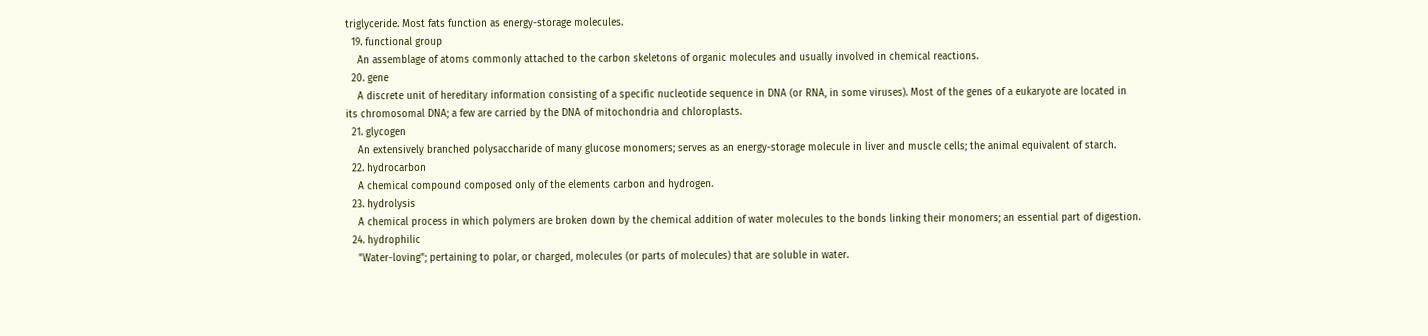triglyceride. Most fats function as energy-storage molecules.
  19. functional group
    An assemblage of atoms commonly attached to the carbon skeletons of organic molecules and usually involved in chemical reactions.
  20. gene
    A discrete unit of hereditary information consisting of a specific nucleotide sequence in DNA (or RNA, in some viruses). Most of the genes of a eukaryote are located in its chromosomal DNA; a few are carried by the DNA of mitochondria and chloroplasts.
  21. glycogen
    An extensively branched polysaccharide of many glucose monomers; serves as an energy-storage molecule in liver and muscle cells; the animal equivalent of starch.
  22. hydrocarbon
    A chemical compound composed only of the elements carbon and hydrogen.
  23. hydrolysis
    A chemical process in which polymers are broken down by the chemical addition of water molecules to the bonds linking their monomers; an essential part of digestion.
  24. hydrophilic
    "Water-loving"; pertaining to polar, or charged, molecules (or parts of molecules) that are soluble in water.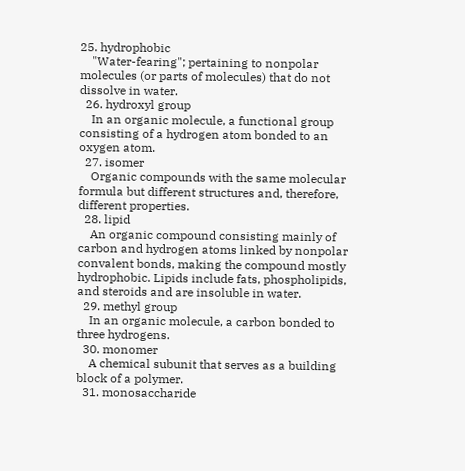25. hydrophobic
    "Water-fearing"; pertaining to nonpolar molecules (or parts of molecules) that do not dissolve in water.
  26. hydroxyl group
    In an organic molecule, a functional group consisting of a hydrogen atom bonded to an oxygen atom.
  27. isomer
    Organic compounds with the same molecular formula but different structures and, therefore, different properties.
  28. lipid
    An organic compound consisting mainly of carbon and hydrogen atoms linked by nonpolar convalent bonds, making the compound mostly hydrophobic. Lipids include fats, phospholipids, and steroids and are insoluble in water.
  29. methyl group
    In an organic molecule, a carbon bonded to three hydrogens.
  30. monomer
    A chemical subunit that serves as a building block of a polymer.
  31. monosaccharide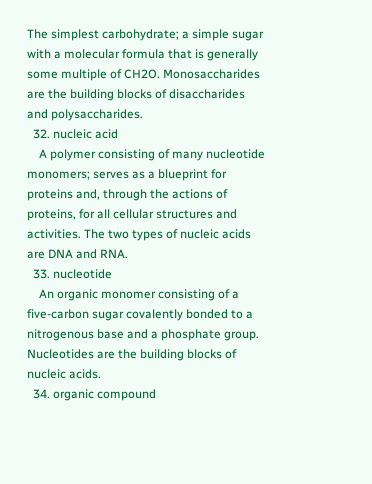The simplest carbohydrate; a simple sugar with a molecular formula that is generally some multiple of CH2O. Monosaccharides are the building blocks of disaccharides and polysaccharides.
  32. nucleic acid
    A polymer consisting of many nucleotide monomers; serves as a blueprint for proteins and, through the actions of proteins, for all cellular structures and activities. The two types of nucleic acids are DNA and RNA.
  33. nucleotide
    An organic monomer consisting of a five-carbon sugar covalently bonded to a nitrogenous base and a phosphate group. Nucleotides are the building blocks of nucleic acids.
  34. organic compound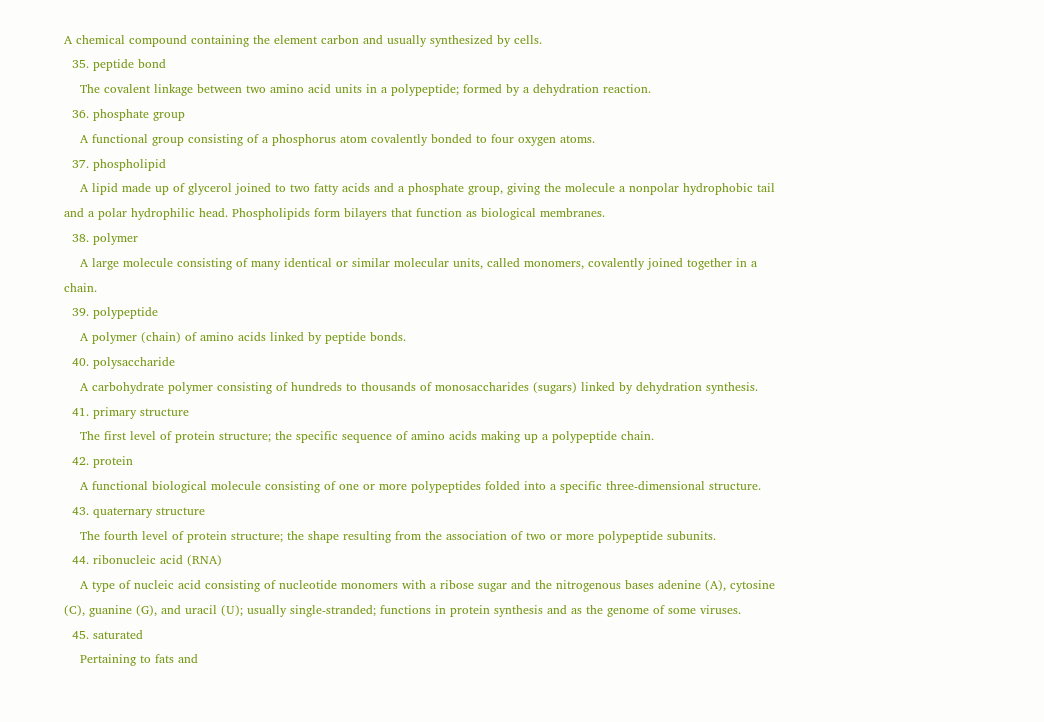A chemical compound containing the element carbon and usually synthesized by cells.
  35. peptide bond
    The covalent linkage between two amino acid units in a polypeptide; formed by a dehydration reaction.
  36. phosphate group
    A functional group consisting of a phosphorus atom covalently bonded to four oxygen atoms.
  37. phospholipid
    A lipid made up of glycerol joined to two fatty acids and a phosphate group, giving the molecule a nonpolar hydrophobic tail and a polar hydrophilic head. Phospholipids form bilayers that function as biological membranes.
  38. polymer
    A large molecule consisting of many identical or similar molecular units, called monomers, covalently joined together in a chain.
  39. polypeptide
    A polymer (chain) of amino acids linked by peptide bonds.
  40. polysaccharide
    A carbohydrate polymer consisting of hundreds to thousands of monosaccharides (sugars) linked by dehydration synthesis.
  41. primary structure
    The first level of protein structure; the specific sequence of amino acids making up a polypeptide chain.
  42. protein
    A functional biological molecule consisting of one or more polypeptides folded into a specific three-dimensional structure.
  43. quaternary structure
    The fourth level of protein structure; the shape resulting from the association of two or more polypeptide subunits.
  44. ribonucleic acid (RNA)
    A type of nucleic acid consisting of nucleotide monomers with a ribose sugar and the nitrogenous bases adenine (A), cytosine (C), guanine (G), and uracil (U); usually single-stranded; functions in protein synthesis and as the genome of some viruses.
  45. saturated
    Pertaining to fats and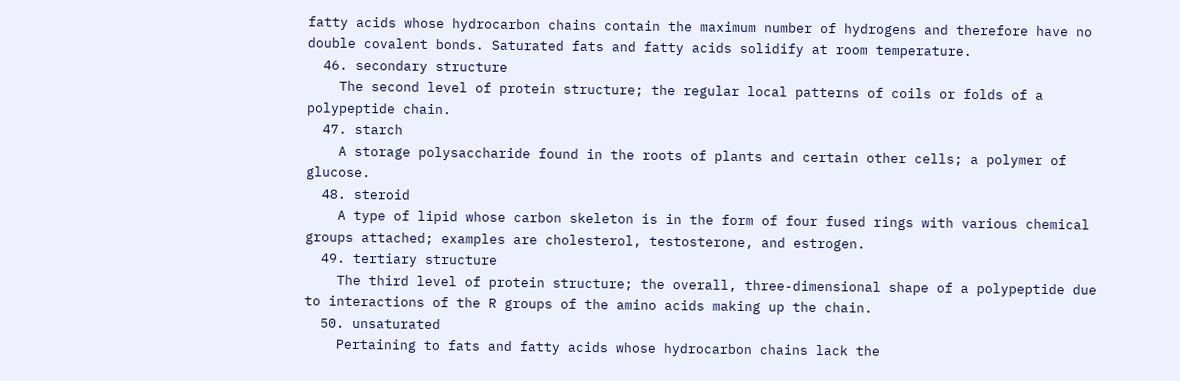fatty acids whose hydrocarbon chains contain the maximum number of hydrogens and therefore have no double covalent bonds. Saturated fats and fatty acids solidify at room temperature.
  46. secondary structure
    The second level of protein structure; the regular local patterns of coils or folds of a polypeptide chain.
  47. starch
    A storage polysaccharide found in the roots of plants and certain other cells; a polymer of glucose.
  48. steroid
    A type of lipid whose carbon skeleton is in the form of four fused rings with various chemical groups attached; examples are cholesterol, testosterone, and estrogen.
  49. tertiary structure
    The third level of protein structure; the overall, three-dimensional shape of a polypeptide due to interactions of the R groups of the amino acids making up the chain.
  50. unsaturated
    Pertaining to fats and fatty acids whose hydrocarbon chains lack the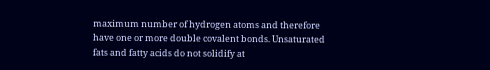maximum number of hydrogen atoms and therefore have one or more double covalent bonds. Unsaturated fats and fatty acids do not solidify at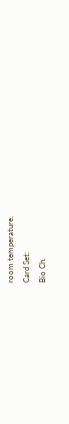room temperature.
Card Set:
Bio Ch.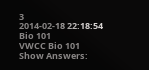3
2014-02-18 22:18:54
Bio 101
VWCC Bio 101
Show Answers: